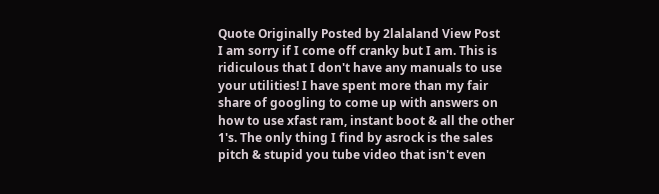Quote Originally Posted by 2lalaland View Post
I am sorry if I come off cranky but I am. This is ridiculous that I don't have any manuals to use your utilities! I have spent more than my fair share of googling to come up with answers on how to use xfast ram, instant boot & all the other 1's. The only thing I find by asrock is the sales pitch & stupid you tube video that isn't even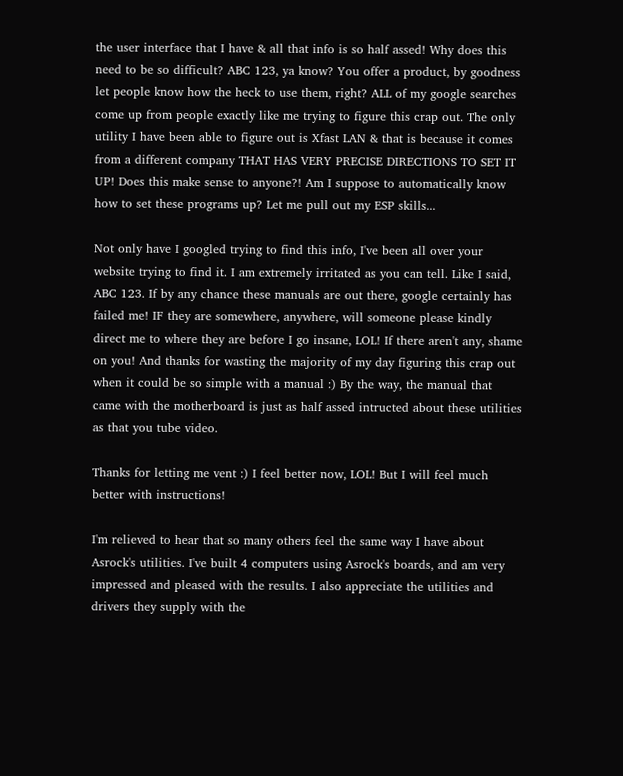the user interface that I have & all that info is so half assed! Why does this need to be so difficult? ABC 123, ya know? You offer a product, by goodness let people know how the heck to use them, right? ALL of my google searches come up from people exactly like me trying to figure this crap out. The only utility I have been able to figure out is Xfast LAN & that is because it comes from a different company THAT HAS VERY PRECISE DIRECTIONS TO SET IT UP! Does this make sense to anyone?! Am I suppose to automatically know how to set these programs up? Let me pull out my ESP skills...

Not only have I googled trying to find this info, I've been all over your website trying to find it. I am extremely irritated as you can tell. Like I said, ABC 123. If by any chance these manuals are out there, google certainly has failed me! IF they are somewhere, anywhere, will someone please kindly direct me to where they are before I go insane, LOL! If there aren't any, shame on you! And thanks for wasting the majority of my day figuring this crap out when it could be so simple with a manual :) By the way, the manual that came with the motherboard is just as half assed intructed about these utilities as that you tube video.

Thanks for letting me vent :) I feel better now, LOL! But I will feel much better with instructions!

I'm relieved to hear that so many others feel the same way I have about Asrock's utilities. I've built 4 computers using Asrock's boards, and am very impressed and pleased with the results. I also appreciate the utilities and drivers they supply with the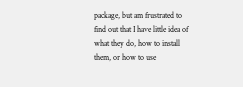package, but am frustrated to find out that I have little idea of what they do, how to install them, or how to use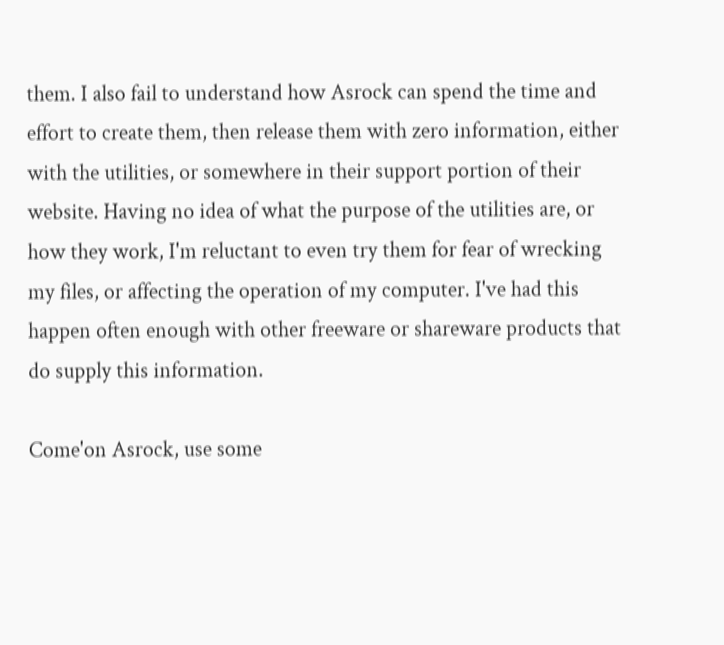them. I also fail to understand how Asrock can spend the time and effort to create them, then release them with zero information, either with the utilities, or somewhere in their support portion of their website. Having no idea of what the purpose of the utilities are, or how they work, I'm reluctant to even try them for fear of wrecking my files, or affecting the operation of my computer. I've had this happen often enough with other freeware or shareware products that do supply this information.

Come'on Asrock, use some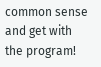common sense and get with the program!